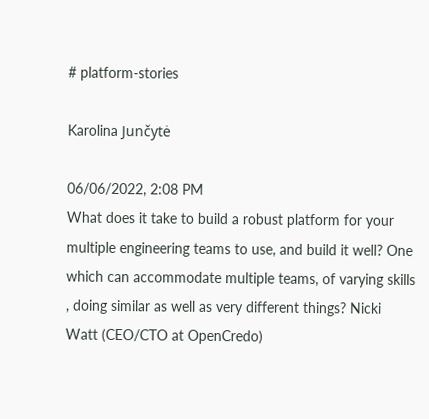# platform-stories

Karolina Junčytė

06/06/2022, 2:08 PM
What does it take to build a robust platform for your multiple engineering teams to use, and build it well? One which can accommodate multiple teams, of varying skills , doing similar as well as very different things? Nicki Watt (CEO/CTO at OpenCredo)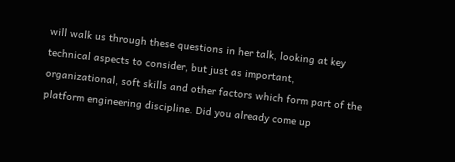will walk us through these questions in her talk, looking at key technical aspects to consider, but just as important, organizational, soft skills and other factors which form part of the platform engineering discipline. Did you already come up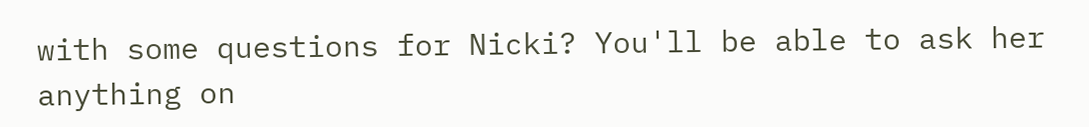with some questions for Nicki? You'll be able to ask her anything on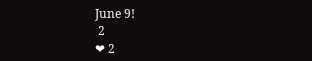June 9!
 2
❤ 2